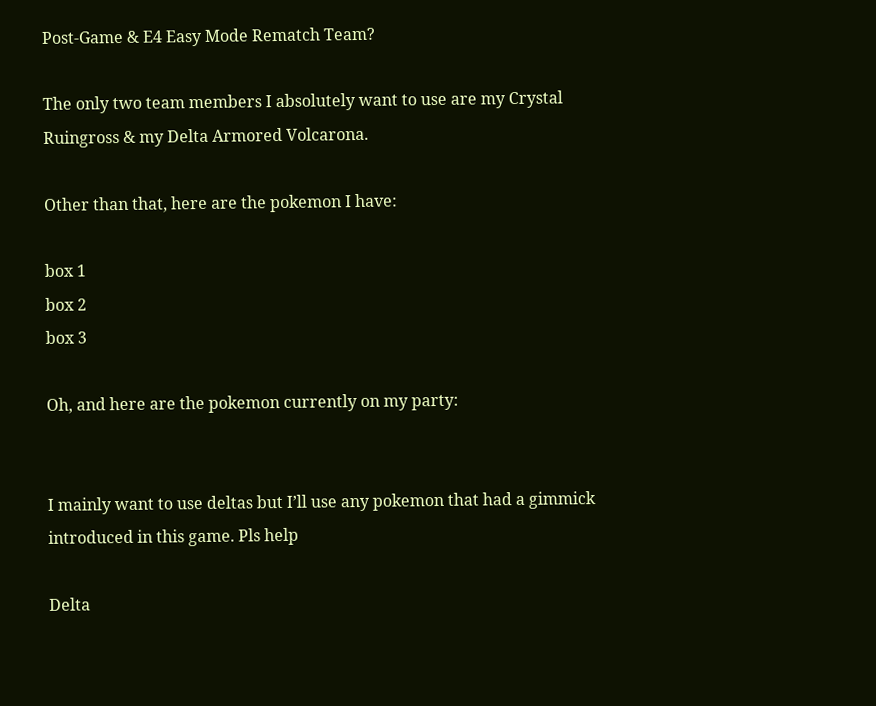Post-Game & E4 Easy Mode Rematch Team?

The only two team members I absolutely want to use are my Crystal Ruingross & my Delta Armored Volcarona.

Other than that, here are the pokemon I have:

box 1
box 2
box 3

Oh, and here are the pokemon currently on my party:


I mainly want to use deltas but I’ll use any pokemon that had a gimmick introduced in this game. Pls help

Delta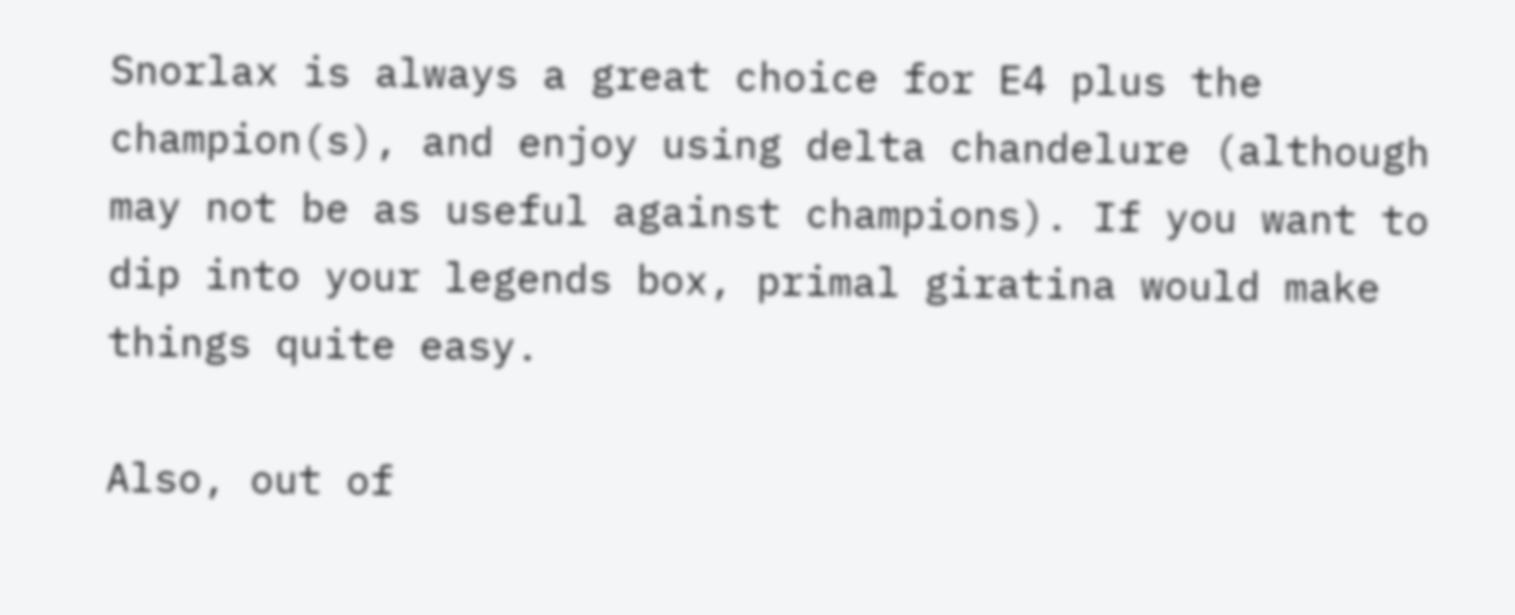Snorlax is always a great choice for E4 plus the champion(s), and enjoy using delta chandelure (although may not be as useful against champions). If you want to dip into your legends box, primal giratina would make things quite easy.

Also, out of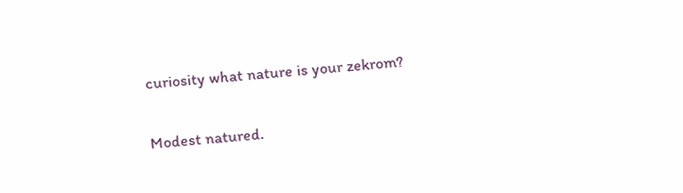curiosity what nature is your zekrom?

Modest natured.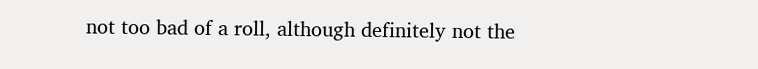not too bad of a roll, although definitely not the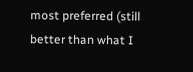most preferred (still better than what I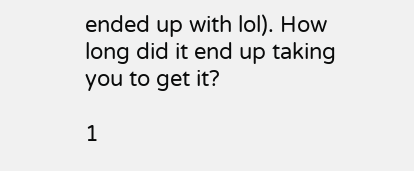ended up with lol). How long did it end up taking you to get it?

1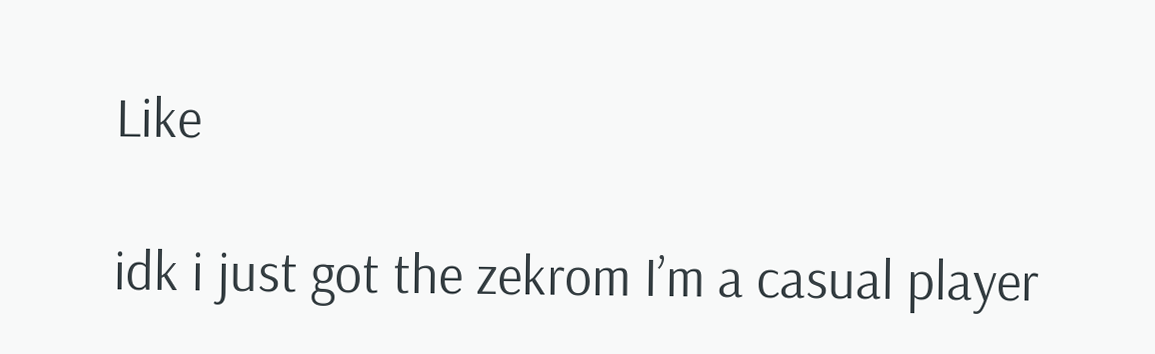Like

idk i just got the zekrom I’m a casual player